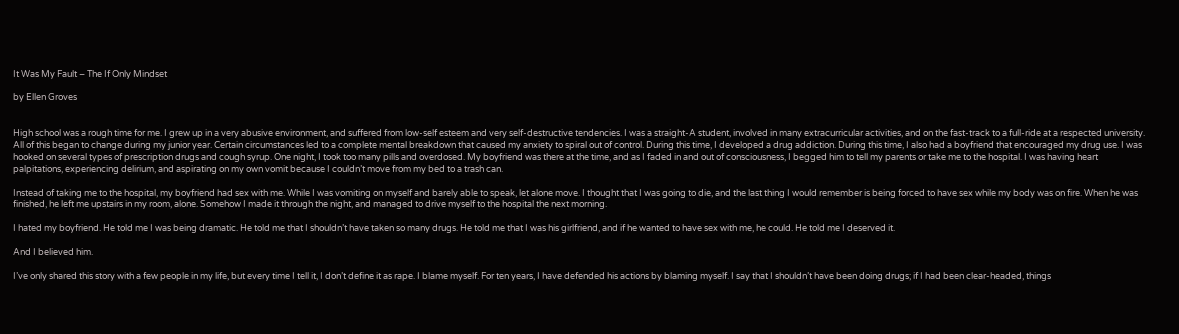It Was My Fault – The If Only Mindset

by Ellen Groves


High school was a rough time for me. I grew up in a very abusive environment, and suffered from low-self esteem and very self-destructive tendencies. I was a straight-A student, involved in many extracurricular activities, and on the fast-track to a full-ride at a respected university. All of this began to change during my junior year. Certain circumstances led to a complete mental breakdown that caused my anxiety to spiral out of control. During this time, I developed a drug addiction. During this time, I also had a boyfriend that encouraged my drug use. I was hooked on several types of prescription drugs and cough syrup. One night, I took too many pills and overdosed. My boyfriend was there at the time, and as I faded in and out of consciousness, I begged him to tell my parents or take me to the hospital. I was having heart palpitations, experiencing delirium, and aspirating on my own vomit because I couldn’t move from my bed to a trash can.

Instead of taking me to the hospital, my boyfriend had sex with me. While I was vomiting on myself and barely able to speak, let alone move. I thought that I was going to die, and the last thing I would remember is being forced to have sex while my body was on fire. When he was finished, he left me upstairs in my room, alone. Somehow I made it through the night, and managed to drive myself to the hospital the next morning.

I hated my boyfriend. He told me I was being dramatic. He told me that I shouldn’t have taken so many drugs. He told me that I was his girlfriend, and if he wanted to have sex with me, he could. He told me I deserved it.

And I believed him.

I’ve only shared this story with a few people in my life, but every time I tell it, I don’t define it as rape. I blame myself. For ten years, I have defended his actions by blaming myself. I say that I shouldn’t have been doing drugs; if I had been clear-headed, things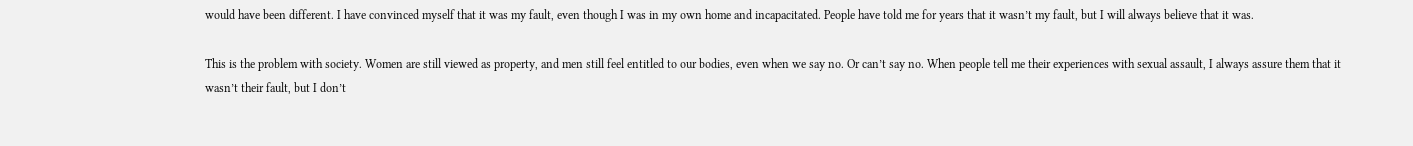would have been different. I have convinced myself that it was my fault, even though I was in my own home and incapacitated. People have told me for years that it wasn’t my fault, but I will always believe that it was.

This is the problem with society. Women are still viewed as property, and men still feel entitled to our bodies, even when we say no. Or can’t say no. When people tell me their experiences with sexual assault, I always assure them that it wasn’t their fault, but I don’t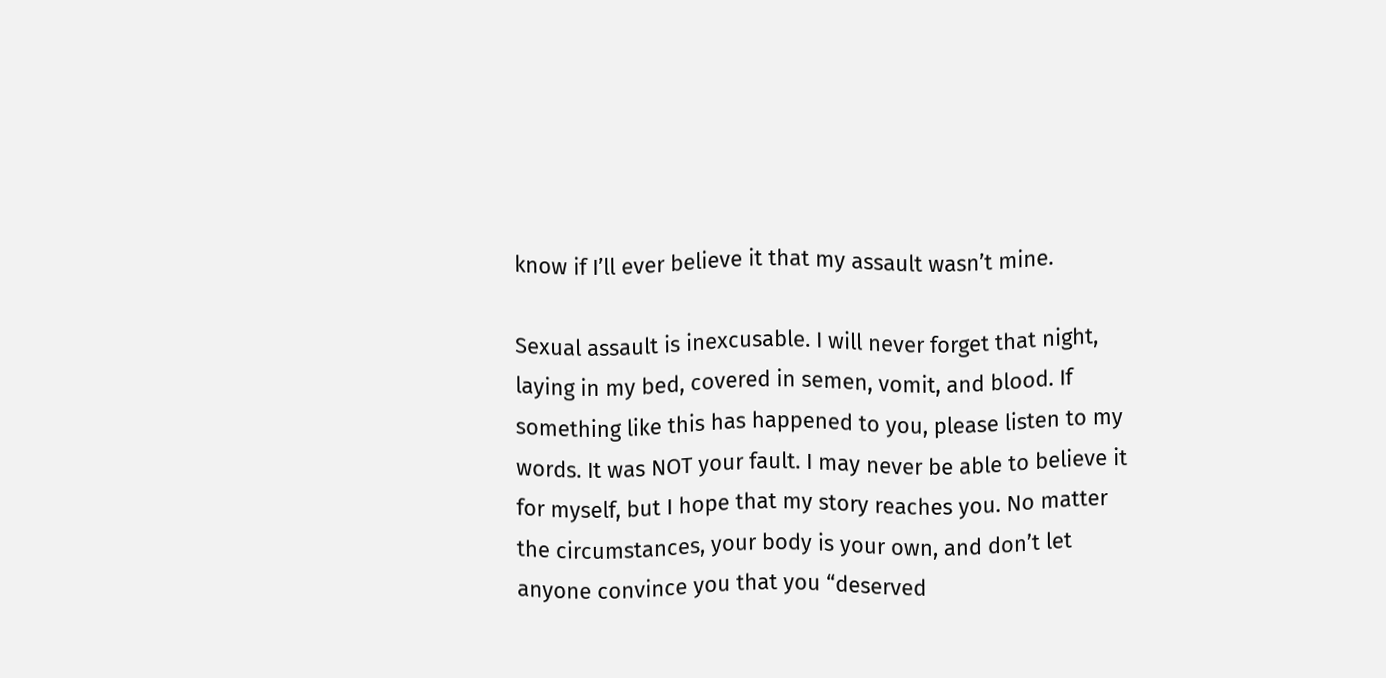know if I’ll ever believe it that my assault wasn’t mine.

Sexual assault is inexcusable. I will never forget that night, laying in my bed, covered in semen, vomit, and blood. If something like this has happened to you, please listen to my words. It was NOT your fault. I may never be able to believe it for myself, but I hope that my story reaches you. No matter the circumstances, your body is your own, and don’t let anyone convince you that you “deserved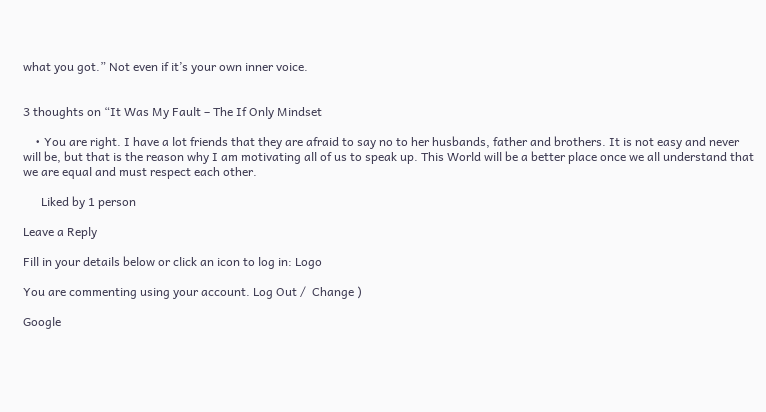what you got.” Not even if it’s your own inner voice.


3 thoughts on “It Was My Fault – The If Only Mindset

    • You are right. I have a lot friends that they are afraid to say no to her husbands, father and brothers. It is not easy and never will be, but that is the reason why I am motivating all of us to speak up. This World will be a better place once we all understand that we are equal and must respect each other.

      Liked by 1 person

Leave a Reply

Fill in your details below or click an icon to log in: Logo

You are commenting using your account. Log Out /  Change )

Google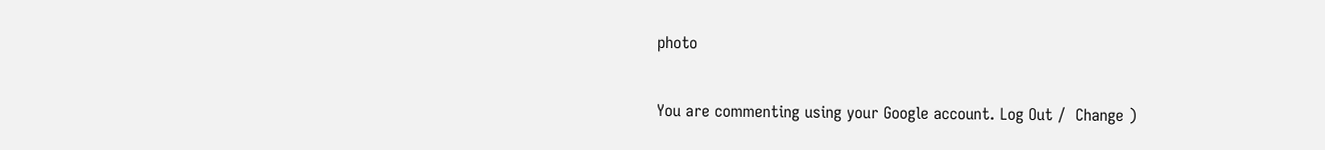photo

You are commenting using your Google account. Log Out /  Change )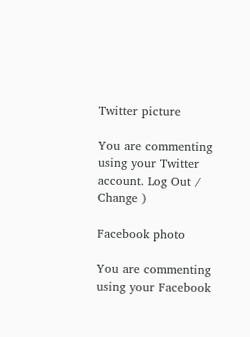Twitter picture

You are commenting using your Twitter account. Log Out /  Change )

Facebook photo

You are commenting using your Facebook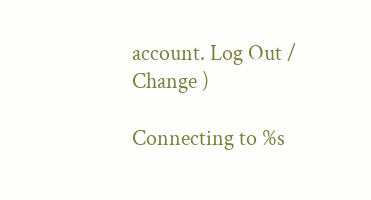account. Log Out /  Change )

Connecting to %s